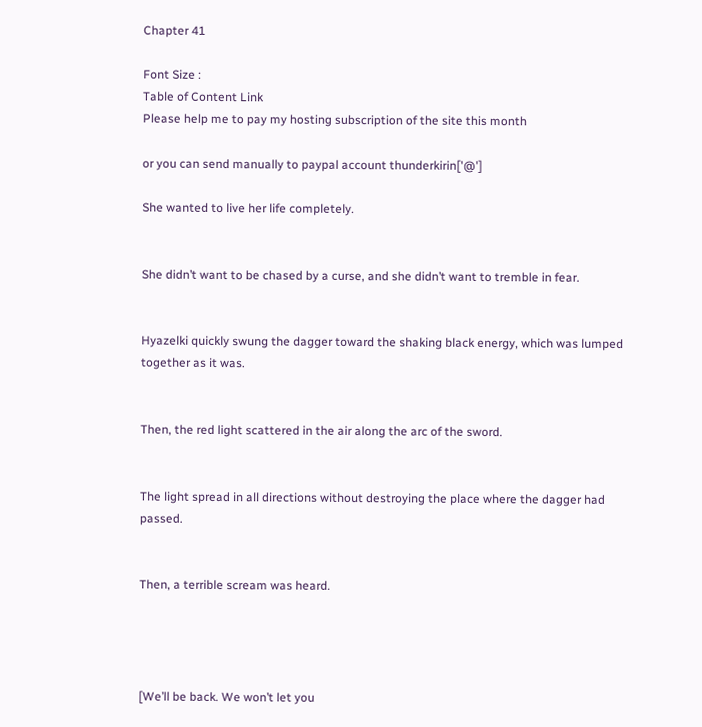Chapter 41

Font Size :
Table of Content Link
Please help me to pay my hosting subscription of the site this month

or you can send manually to paypal account thunderkirin['@']

She wanted to live her life completely.


She didn’t want to be chased by a curse, and she didn’t want to tremble in fear.


Hyazelki quickly swung the dagger toward the shaking black energy, which was lumped together as it was.


Then, the red light scattered in the air along the arc of the sword.


The light spread in all directions without destroying the place where the dagger had passed.


Then, a terrible scream was heard.




[We’ll be back. We won’t let you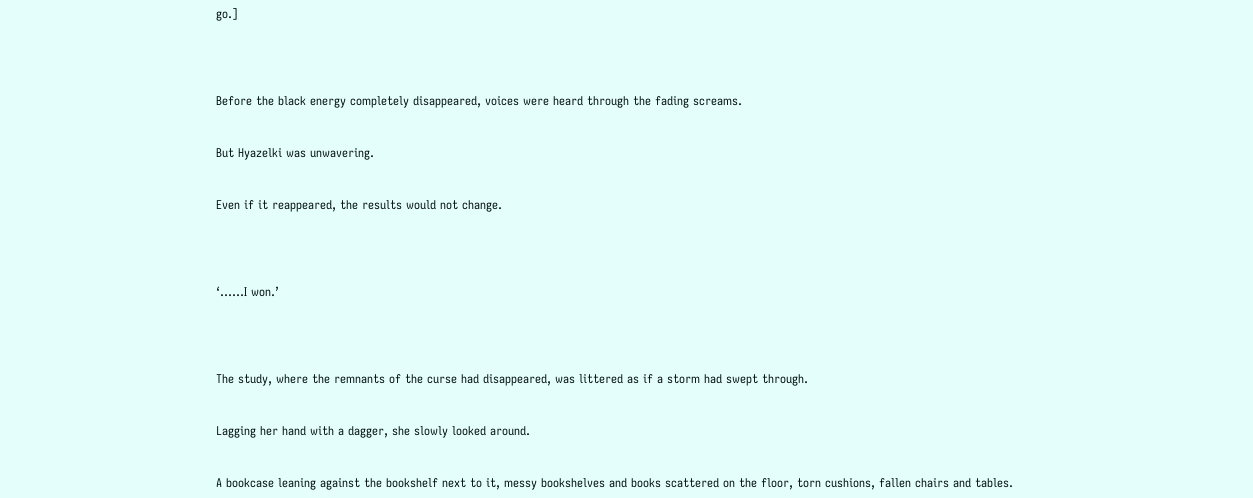go.]




Before the black energy completely disappeared, voices were heard through the fading screams.


But Hyazelki was unwavering.


Even if it reappeared, the results would not change.




‘……I won.’




The study, where the remnants of the curse had disappeared, was littered as if a storm had swept through.


Lagging her hand with a dagger, she slowly looked around.


A bookcase leaning against the bookshelf next to it, messy bookshelves and books scattered on the floor, torn cushions, fallen chairs and tables.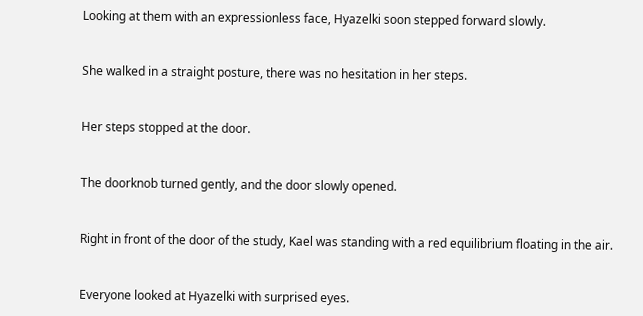Looking at them with an expressionless face, Hyazelki soon stepped forward slowly.


She walked in a straight posture, there was no hesitation in her steps.


Her steps stopped at the door.


The doorknob turned gently, and the door slowly opened.


Right in front of the door of the study, Kael was standing with a red equilibrium floating in the air.


Everyone looked at Hyazelki with surprised eyes.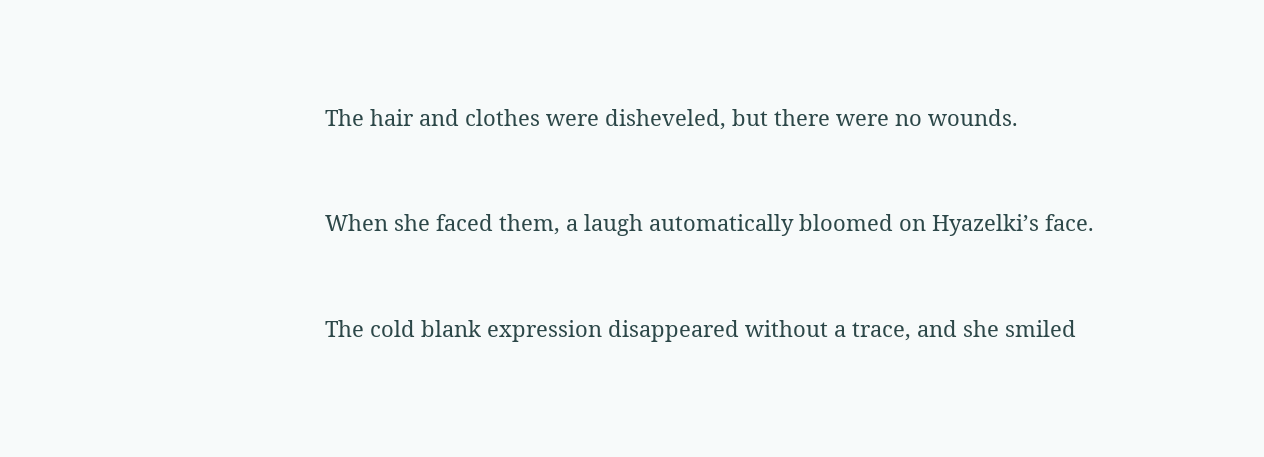The hair and clothes were disheveled, but there were no wounds.


When she faced them, a laugh automatically bloomed on Hyazelki’s face.


The cold blank expression disappeared without a trace, and she smiled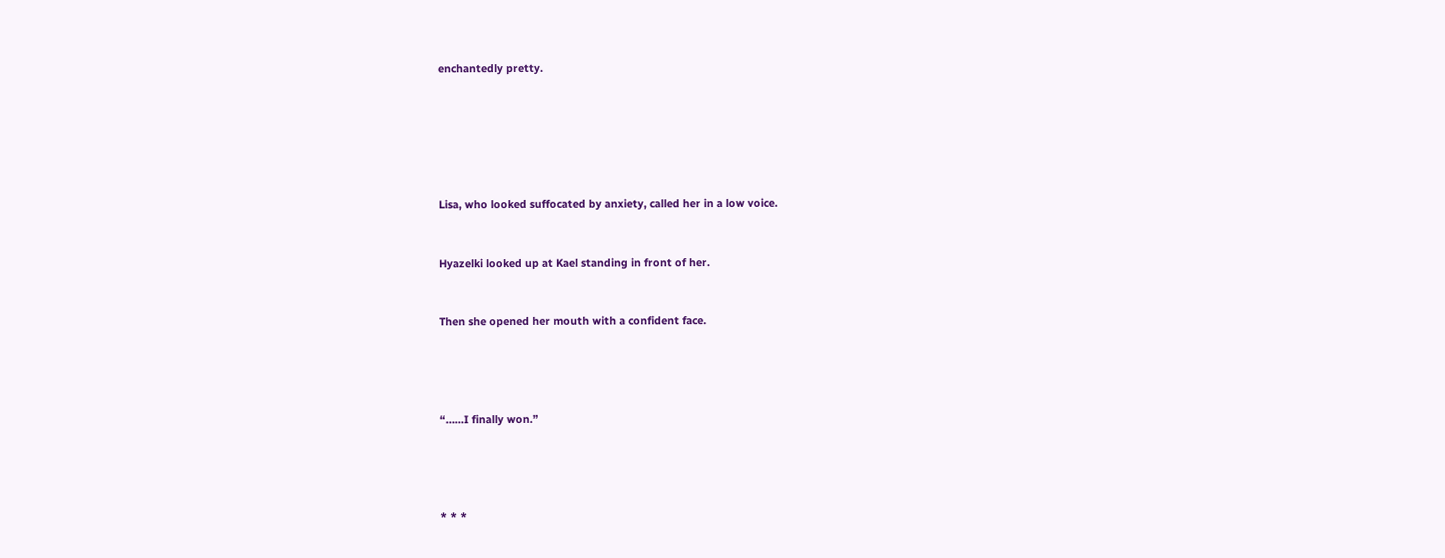enchantedly pretty.






Lisa, who looked suffocated by anxiety, called her in a low voice.


Hyazelki looked up at Kael standing in front of her.


Then she opened her mouth with a confident face.




“……I finally won.”




* * *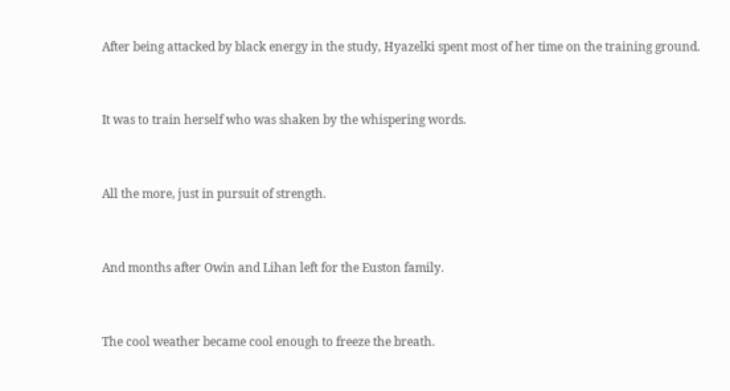After being attacked by black energy in the study, Hyazelki spent most of her time on the training ground.


It was to train herself who was shaken by the whispering words.


All the more, just in pursuit of strength.


And months after Owin and Lihan left for the Euston family.


The cool weather became cool enough to freeze the breath.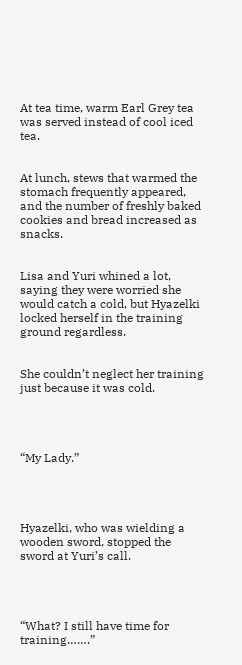At tea time, warm Earl Grey tea was served instead of cool iced tea.


At lunch, stews that warmed the stomach frequently appeared, and the number of freshly baked cookies and bread increased as snacks.


Lisa and Yuri whined a lot, saying they were worried she would catch a cold, but Hyazelki locked herself in the training ground regardless.


She couldn’t neglect her training just because it was cold.




“My Lady.”




Hyazelki, who was wielding a wooden sword, stopped the sword at Yuri’s call.




“What? I still have time for training…….”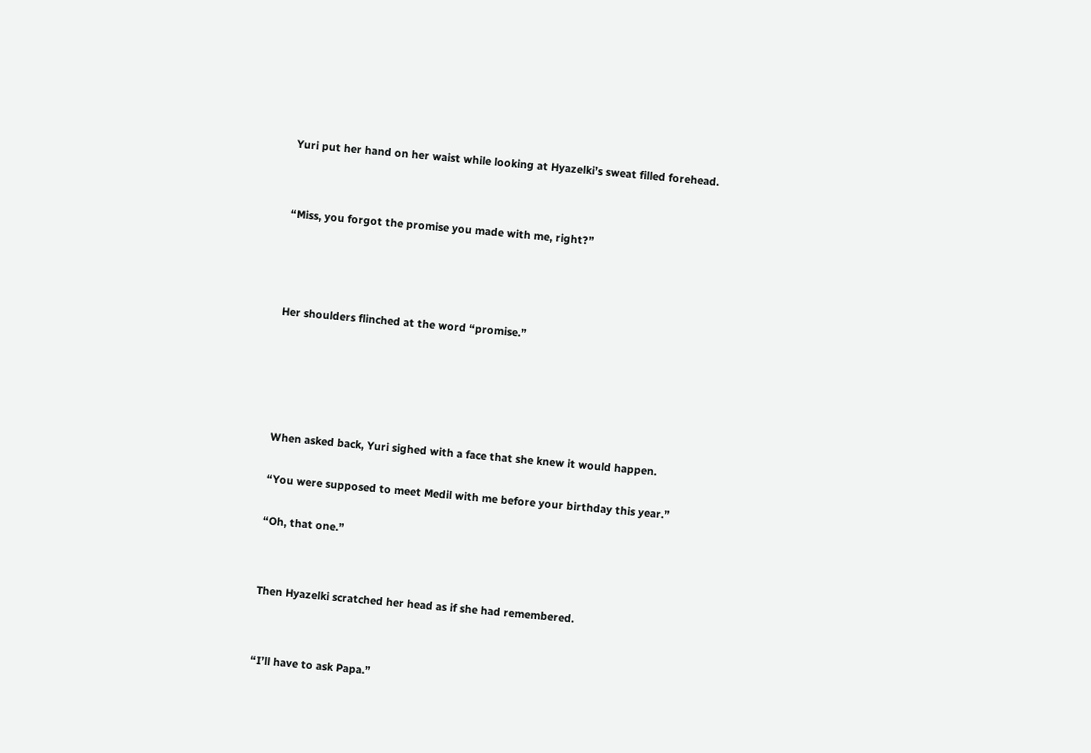Yuri put her hand on her waist while looking at Hyazelki’s sweat filled forehead.




“Miss, you forgot the promise you made with me, right?”






Her shoulders flinched at the word “promise.”








When asked back, Yuri sighed with a face that she knew it would happen.


“You were supposed to meet Medil with me before your birthday this year.”


“Oh, that one.”




Then Hyazelki scratched her head as if she had remembered.




“I’ll have to ask Papa.”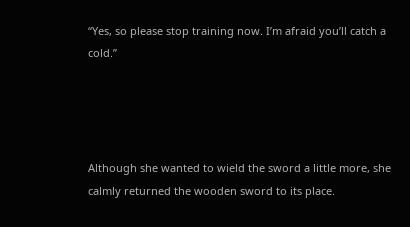“Yes, so please stop training now. I’m afraid you’ll catch a cold.”




Although she wanted to wield the sword a little more, she calmly returned the wooden sword to its place.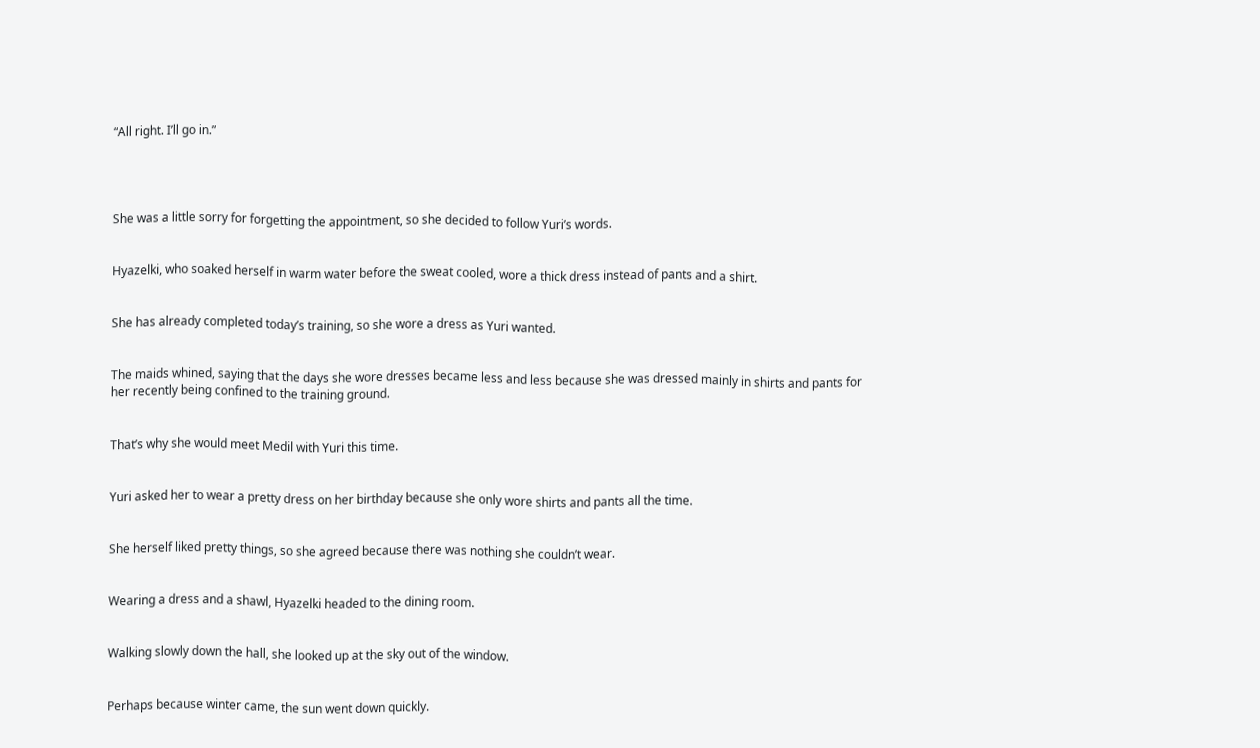“All right. I’ll go in.”




She was a little sorry for forgetting the appointment, so she decided to follow Yuri’s words.


Hyazelki, who soaked herself in warm water before the sweat cooled, wore a thick dress instead of pants and a shirt.


She has already completed today’s training, so she wore a dress as Yuri wanted.


The maids whined, saying that the days she wore dresses became less and less because she was dressed mainly in shirts and pants for her recently being confined to the training ground.


That’s why she would meet Medil with Yuri this time.


Yuri asked her to wear a pretty dress on her birthday because she only wore shirts and pants all the time.


She herself liked pretty things, so she agreed because there was nothing she couldn’t wear.


Wearing a dress and a shawl, Hyazelki headed to the dining room.


Walking slowly down the hall, she looked up at the sky out of the window.


Perhaps because winter came, the sun went down quickly.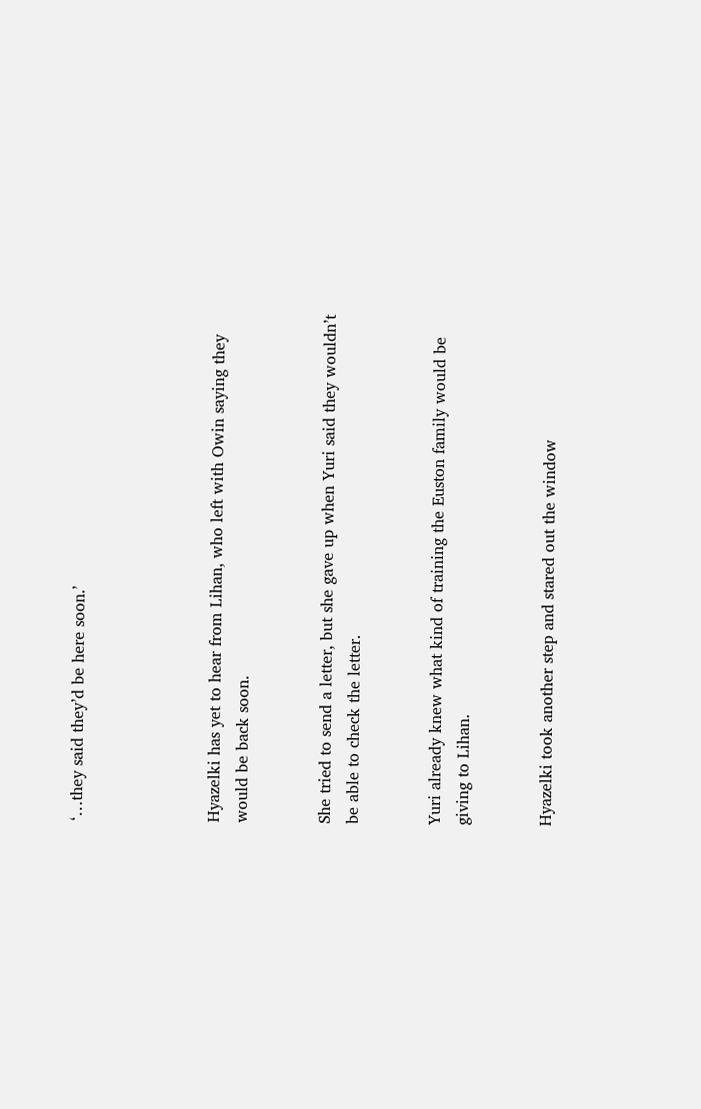‘…they said they’d be here soon.’




Hyazelki has yet to hear from Lihan, who left with Owin saying they would be back soon.


She tried to send a letter, but she gave up when Yuri said they wouldn’t be able to check the letter.


Yuri already knew what kind of training the Euston family would be giving to Lihan.


Hyazelki took another step and stared out the window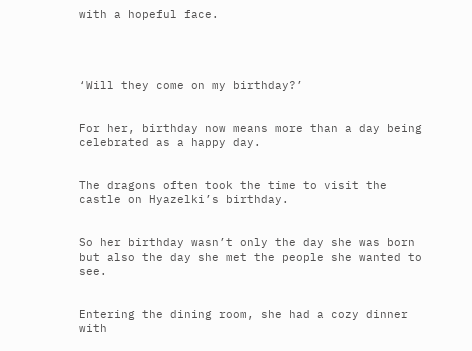with a hopeful face.




‘Will they come on my birthday?’


For her, birthday now means more than a day being celebrated as a happy day.


The dragons often took the time to visit the castle on Hyazelki’s birthday.


So her birthday wasn’t only the day she was born but also the day she met the people she wanted to see.


Entering the dining room, she had a cozy dinner with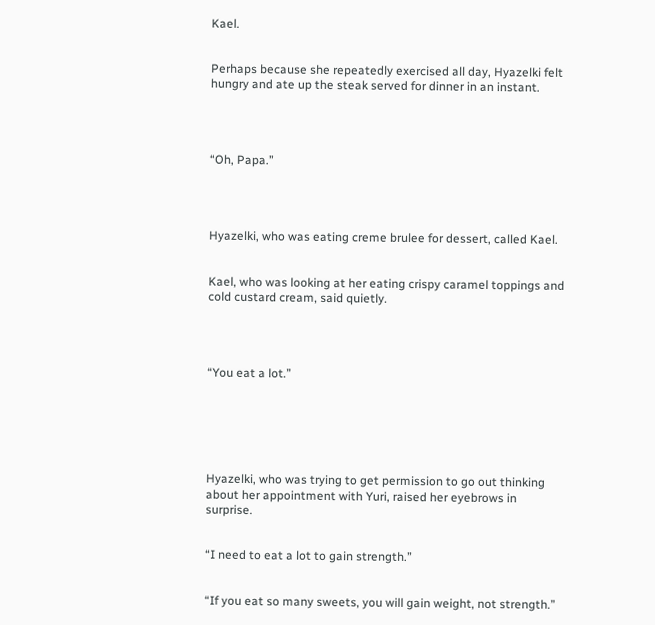Kael.


Perhaps because she repeatedly exercised all day, Hyazelki felt hungry and ate up the steak served for dinner in an instant.




“Oh, Papa.”




Hyazelki, who was eating creme brulee for dessert, called Kael.


Kael, who was looking at her eating crispy caramel toppings and cold custard cream, said quietly.




“You eat a lot.”






Hyazelki, who was trying to get permission to go out thinking about her appointment with Yuri, raised her eyebrows in surprise.


“I need to eat a lot to gain strength.”


“If you eat so many sweets, you will gain weight, not strength.”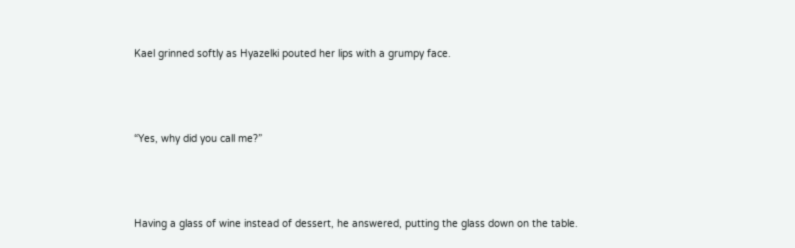Kael grinned softly as Hyazelki pouted her lips with a grumpy face.




“Yes, why did you call me?”




Having a glass of wine instead of dessert, he answered, putting the glass down on the table.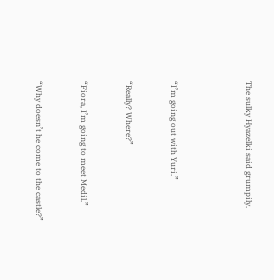The sulky Hyazelki said grumpily.




“I’m going out with Yuri.”


“Really? Where?”


“Fiora, I’m going to meet Medil.”


“Why doesn’t he come to the castle?”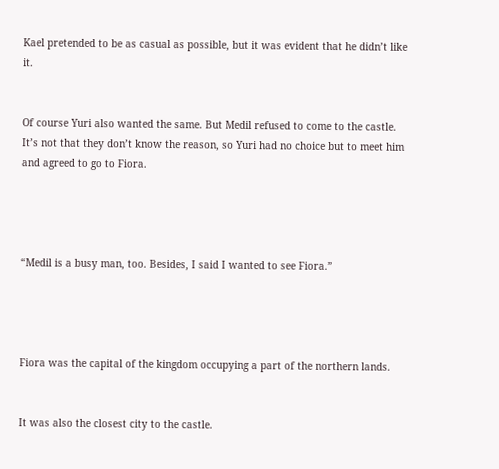Kael pretended to be as casual as possible, but it was evident that he didn’t like it.


Of course Yuri also wanted the same. But Medil refused to come to the castle. It’s not that they don’t know the reason, so Yuri had no choice but to meet him and agreed to go to Fiora.




“Medil is a busy man, too. Besides, I said I wanted to see Fiora.”




Fiora was the capital of the kingdom occupying a part of the northern lands.


It was also the closest city to the castle.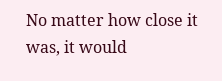No matter how close it was, it would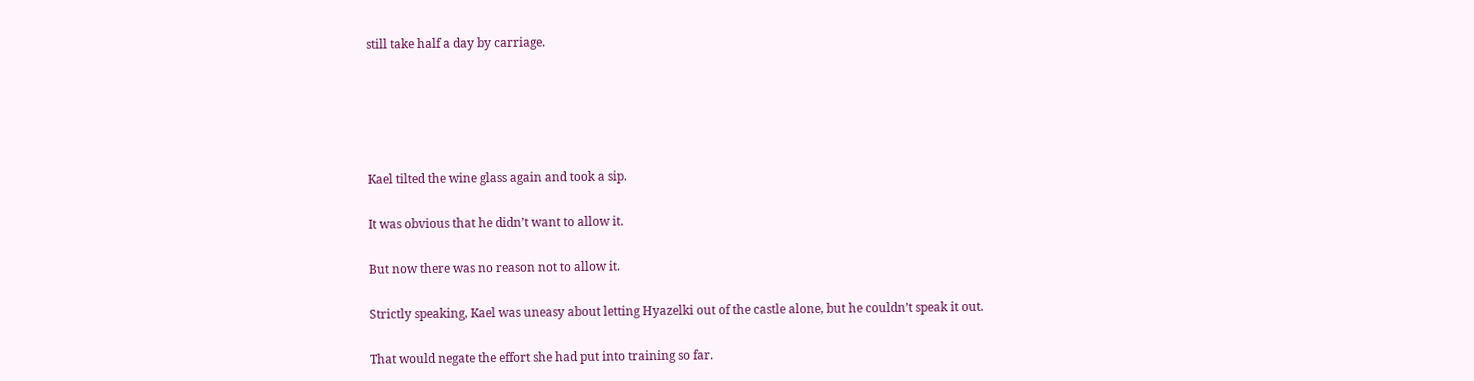still take half a day by carriage.








Kael tilted the wine glass again and took a sip.


It was obvious that he didn’t want to allow it.


But now there was no reason not to allow it.


Strictly speaking, Kael was uneasy about letting Hyazelki out of the castle alone, but he couldn’t speak it out.


That would negate the effort she had put into training so far.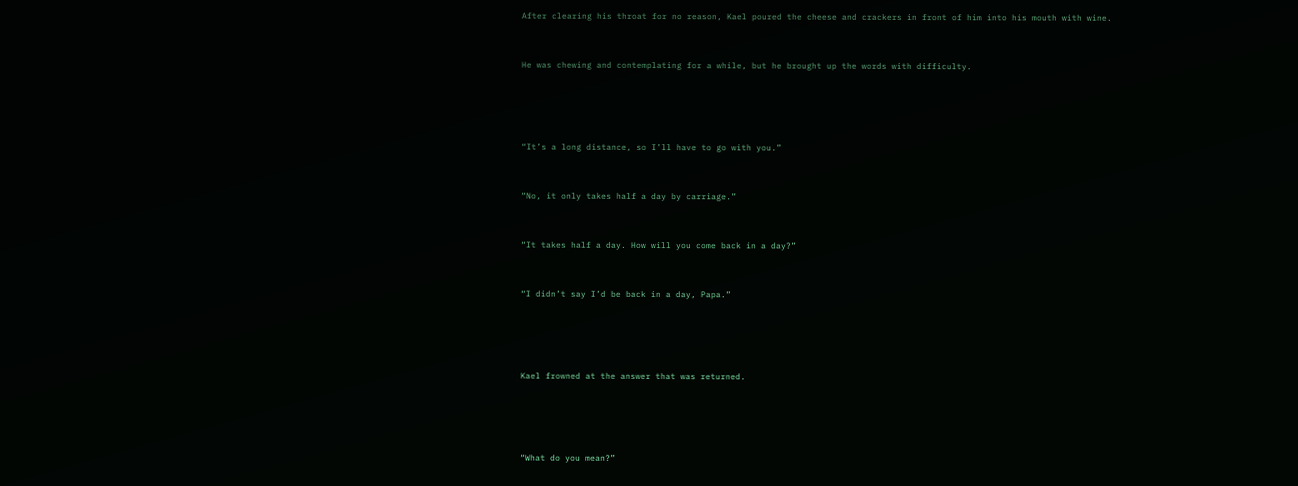After clearing his throat for no reason, Kael poured the cheese and crackers in front of him into his mouth with wine.


He was chewing and contemplating for a while, but he brought up the words with difficulty.




“It’s a long distance, so I’ll have to go with you.”


“No, it only takes half a day by carriage.”


“It takes half a day. How will you come back in a day?”


“I didn’t say I’d be back in a day, Papa.”




Kael frowned at the answer that was returned.




“What do you mean?”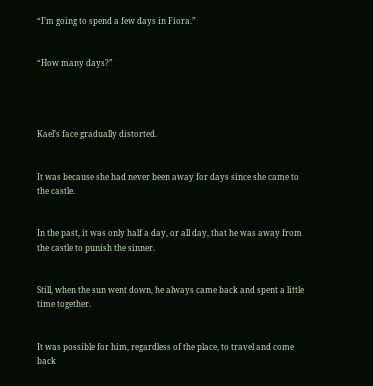“I’m going to spend a few days in Fiora.”


“How many days?”




Kael’s face gradually distorted.


It was because she had never been away for days since she came to the castle.


In the past, it was only half a day, or all day, that he was away from the castle to punish the sinner.


Still, when the sun went down, he always came back and spent a little time together.


It was possible for him, regardless of the place, to travel and come back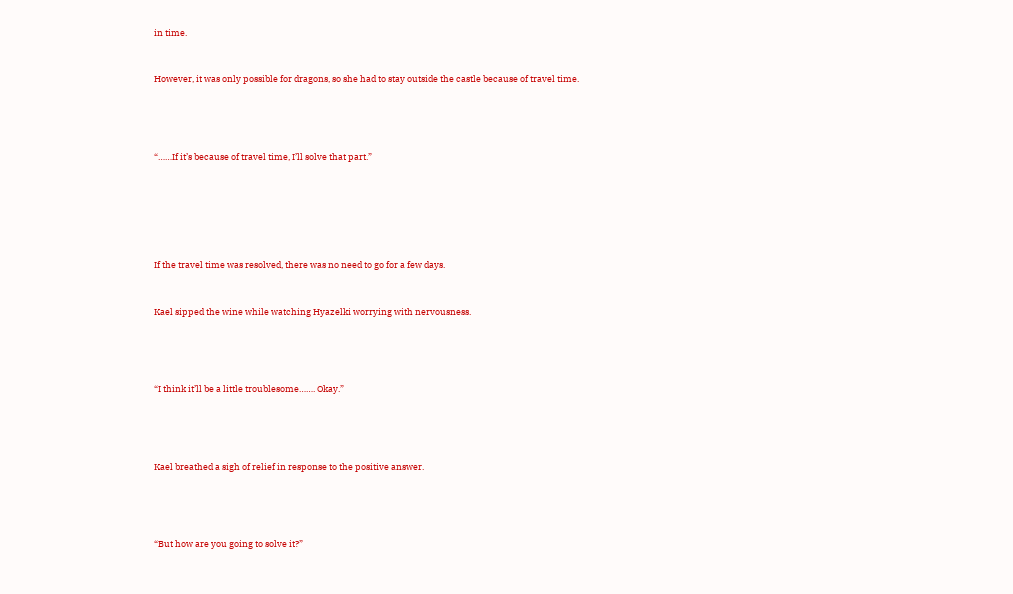in time.


However, it was only possible for dragons, so she had to stay outside the castle because of travel time.




“……If it’s because of travel time, I’ll solve that part.”






If the travel time was resolved, there was no need to go for a few days.


Kael sipped the wine while watching Hyazelki worrying with nervousness.




“I think it’ll be a little troublesome……. Okay.”




Kael breathed a sigh of relief in response to the positive answer.




“But how are you going to solve it?”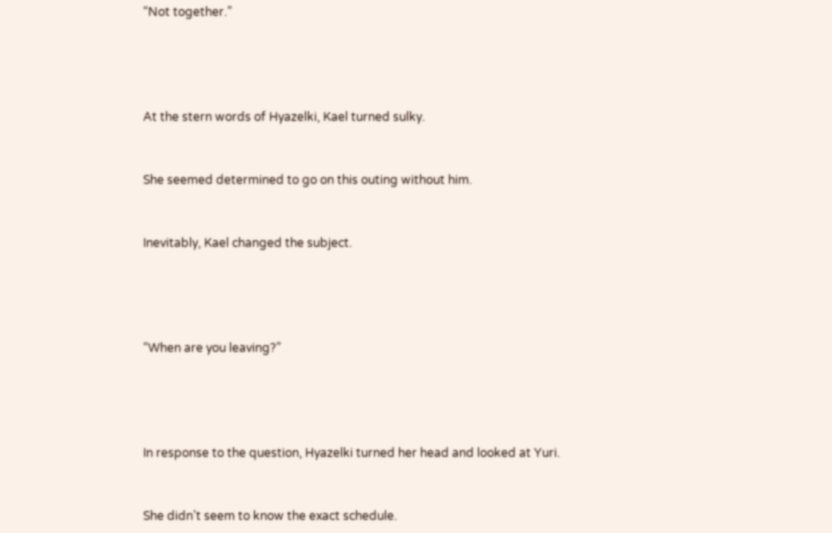“Not together.”




At the stern words of Hyazelki, Kael turned sulky.


She seemed determined to go on this outing without him.


Inevitably, Kael changed the subject.




“When are you leaving?”




In response to the question, Hyazelki turned her head and looked at Yuri.


She didn’t seem to know the exact schedule.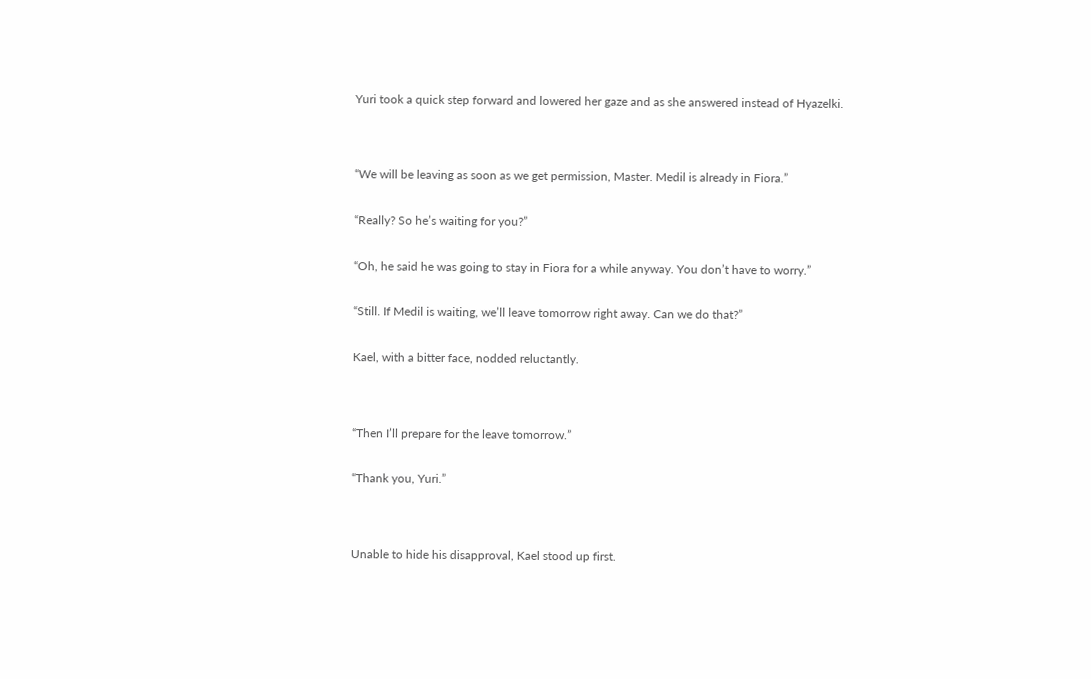Yuri took a quick step forward and lowered her gaze and as she answered instead of Hyazelki.




“We will be leaving as soon as we get permission, Master. Medil is already in Fiora.”


“Really? So he’s waiting for you?”


“Oh, he said he was going to stay in Fiora for a while anyway. You don’t have to worry.”


“Still. If Medil is waiting, we’ll leave tomorrow right away. Can we do that?”


Kael, with a bitter face, nodded reluctantly.




“Then I’ll prepare for the leave tomorrow.”


“Thank you, Yuri.”




Unable to hide his disapproval, Kael stood up first.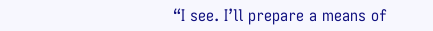“I see. I’ll prepare a means of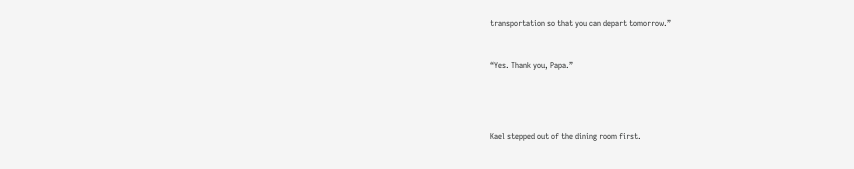transportation so that you can depart tomorrow.”


“Yes. Thank you, Papa.”




Kael stepped out of the dining room first.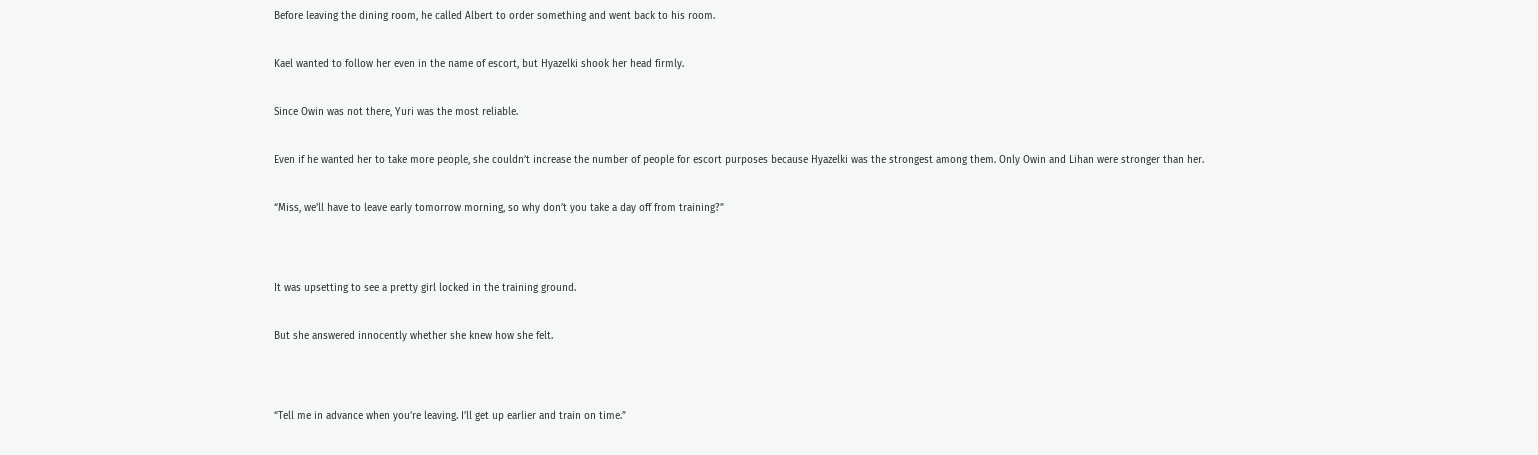Before leaving the dining room, he called Albert to order something and went back to his room.


Kael wanted to follow her even in the name of escort, but Hyazelki shook her head firmly.


Since Owin was not there, Yuri was the most reliable.


Even if he wanted her to take more people, she couldn’t increase the number of people for escort purposes because Hyazelki was the strongest among them. Only Owin and Lihan were stronger than her.


“Miss, we’ll have to leave early tomorrow morning, so why don’t you take a day off from training?”




It was upsetting to see a pretty girl locked in the training ground.


But she answered innocently whether she knew how she felt.




“Tell me in advance when you’re leaving. I’ll get up earlier and train on time.”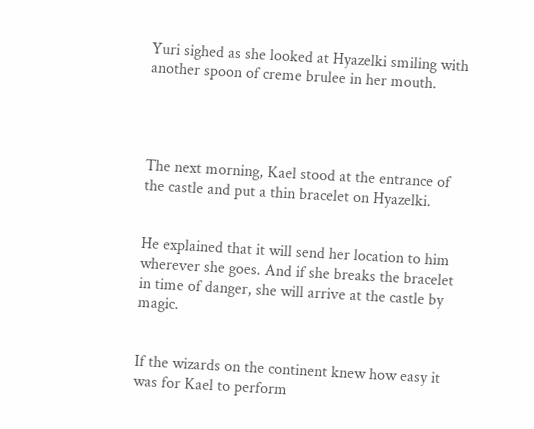Yuri sighed as she looked at Hyazelki smiling with another spoon of creme brulee in her mouth.




The next morning, Kael stood at the entrance of the castle and put a thin bracelet on Hyazelki.


He explained that it will send her location to him wherever she goes. And if she breaks the bracelet in time of danger, she will arrive at the castle by magic.


If the wizards on the continent knew how easy it was for Kael to perform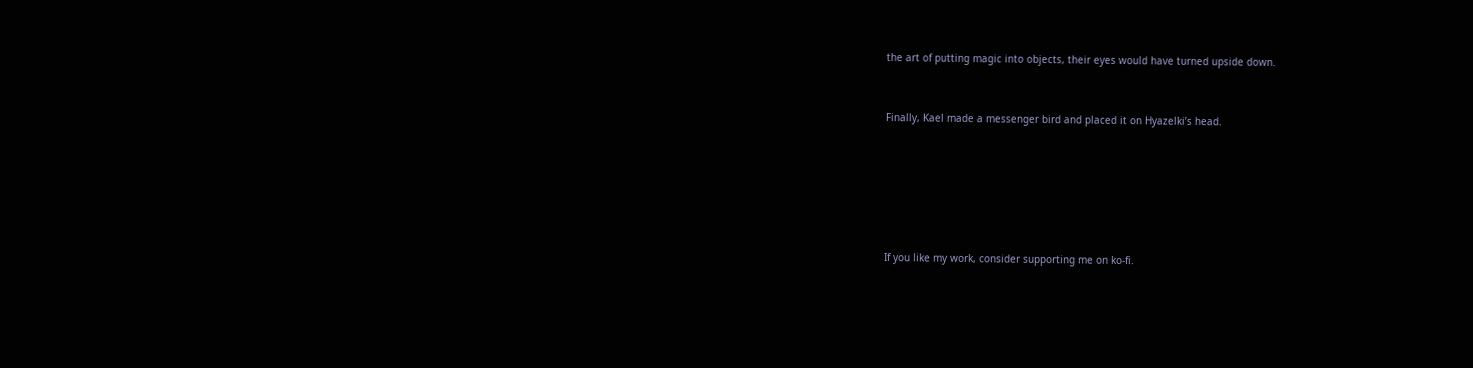the art of putting magic into objects, their eyes would have turned upside down.


Finally, Kael made a messenger bird and placed it on Hyazelki’s head.






If you like my work, consider supporting me on ko-fi.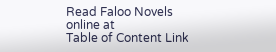Read Faloo Novels online at
Table of Content Link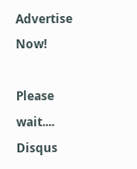Advertise Now!

Please wait....
Disqus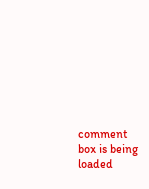comment box is being loaded